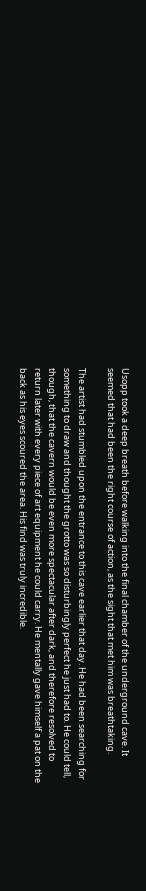Usopp took a deep breath before walking into the final chamber of the underground cave. It seemed that had been the right course of action, as the sight that met him was breathtaking.

The artist had stumbled upon the entrance to this cave earlier that day. He had been searching for something to draw and thought the grotto was so disturbingly perfect he just had to. He could tell, though, that the cavern would be even more spectacular after dark, and therefore resolved to return later with every piece of art equipment he could carry. He mentally gave himself a pat on the back as his eyes scoured the area. His find was truly incredible.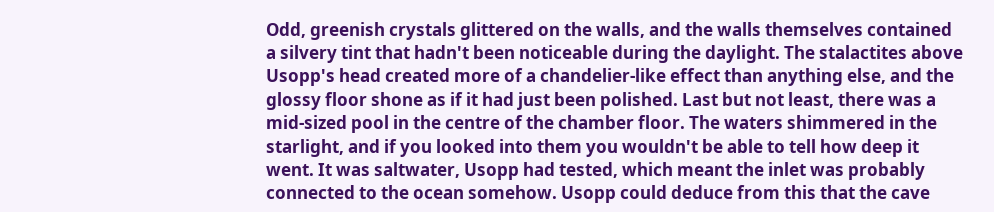Odd, greenish crystals glittered on the walls, and the walls themselves contained a silvery tint that hadn't been noticeable during the daylight. The stalactites above Usopp's head created more of a chandelier-like effect than anything else, and the glossy floor shone as if it had just been polished. Last but not least, there was a mid-sized pool in the centre of the chamber floor. The waters shimmered in the starlight, and if you looked into them you wouldn't be able to tell how deep it went. It was saltwater, Usopp had tested, which meant the inlet was probably connected to the ocean somehow. Usopp could deduce from this that the cave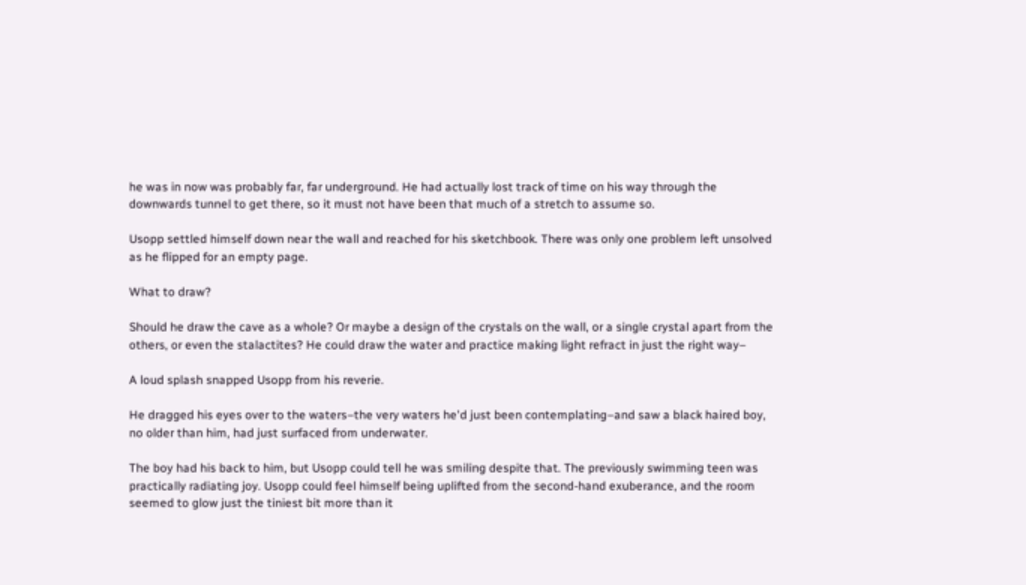he was in now was probably far, far underground. He had actually lost track of time on his way through the downwards tunnel to get there, so it must not have been that much of a stretch to assume so.

Usopp settled himself down near the wall and reached for his sketchbook. There was only one problem left unsolved as he flipped for an empty page.

What to draw?

Should he draw the cave as a whole? Or maybe a design of the crystals on the wall, or a single crystal apart from the others, or even the stalactites? He could draw the water and practice making light refract in just the right way–

A loud splash snapped Usopp from his reverie.

He dragged his eyes over to the waters–the very waters he'd just been contemplating–and saw a black haired boy, no older than him, had just surfaced from underwater.

The boy had his back to him, but Usopp could tell he was smiling despite that. The previously swimming teen was practically radiating joy. Usopp could feel himself being uplifted from the second-hand exuberance, and the room seemed to glow just the tiniest bit more than it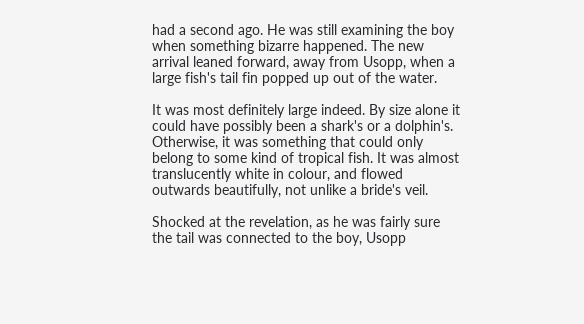had a second ago. He was still examining the boy when something bizarre happened. The new arrival leaned forward, away from Usopp, when a large fish's tail fin popped up out of the water.

It was most definitely large indeed. By size alone it could have possibly been a shark's or a dolphin's. Otherwise, it was something that could only belong to some kind of tropical fish. It was almost translucently white in colour, and flowed outwards beautifully, not unlike a bride's veil.

Shocked at the revelation, as he was fairly sure the tail was connected to the boy, Usopp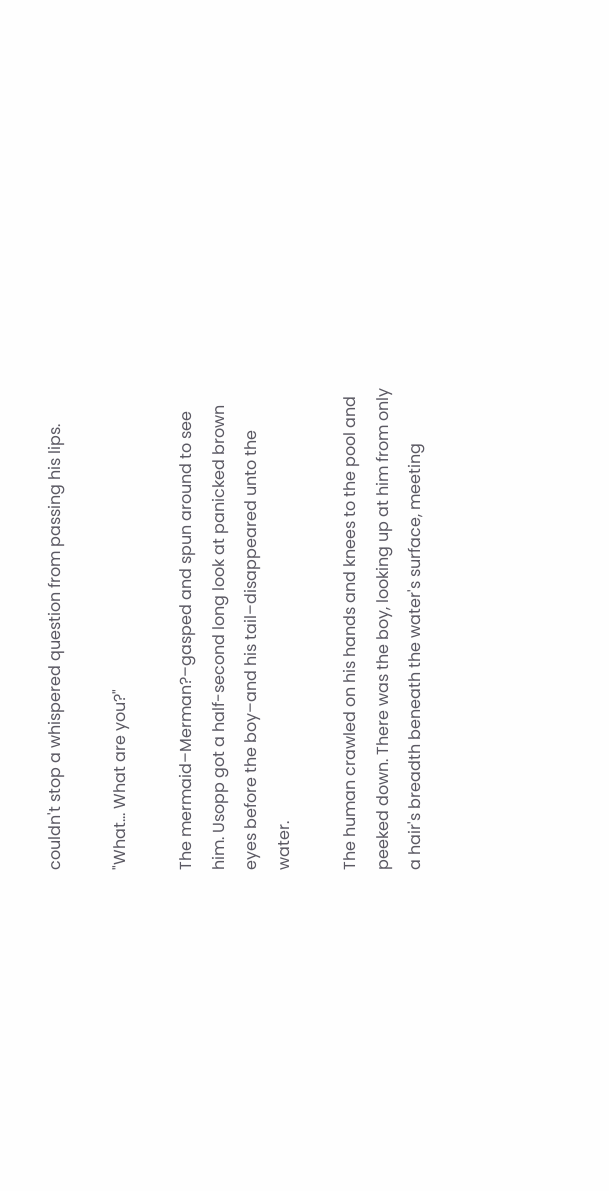couldn't stop a whispered question from passing his lips.

"What… What are you?"

The mermaid–Merman?–gasped and spun around to see him. Usopp got a half-second long look at panicked brown eyes before the boy–and his tail–disappeared unto the water.

The human crawled on his hands and knees to the pool and peeked down. There was the boy, looking up at him from only a hair's breadth beneath the water's surface, meeting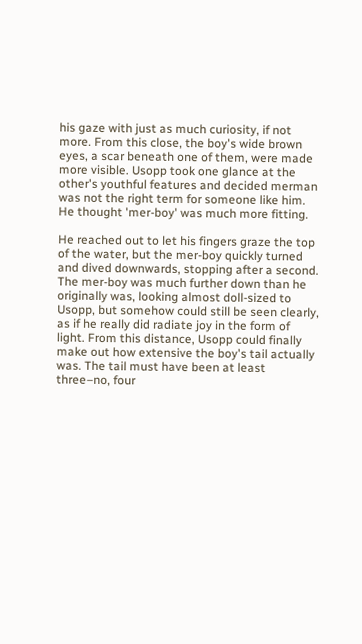his gaze with just as much curiosity, if not more. From this close, the boy's wide brown eyes, a scar beneath one of them, were made more visible. Usopp took one glance at the other's youthful features and decided merman was not the right term for someone like him. He thought 'mer-boy' was much more fitting.

He reached out to let his fingers graze the top of the water, but the mer-boy quickly turned and dived downwards, stopping after a second. The mer-boy was much further down than he originally was, looking almost doll-sized to Usopp, but somehow could still be seen clearly, as if he really did radiate joy in the form of light. From this distance, Usopp could finally make out how extensive the boy's tail actually was. The tail must have been at least three–no, four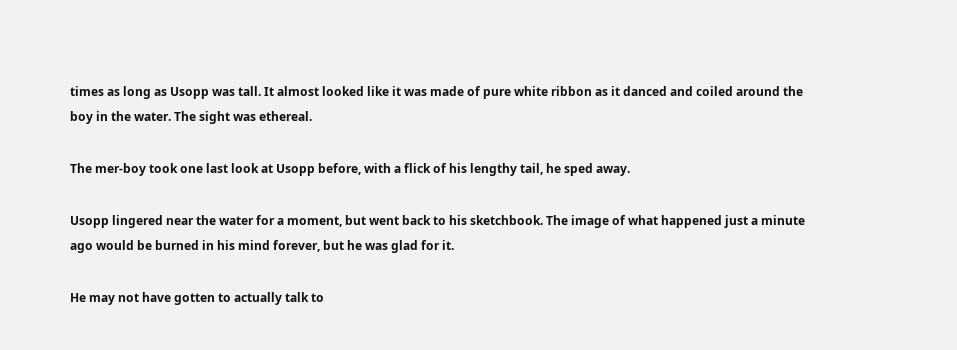times as long as Usopp was tall. It almost looked like it was made of pure white ribbon as it danced and coiled around the boy in the water. The sight was ethereal.

The mer-boy took one last look at Usopp before, with a flick of his lengthy tail, he sped away.

Usopp lingered near the water for a moment, but went back to his sketchbook. The image of what happened just a minute ago would be burned in his mind forever, but he was glad for it.

He may not have gotten to actually talk to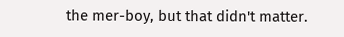the mer-boy, but that didn't matter.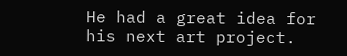He had a great idea for his next art project.